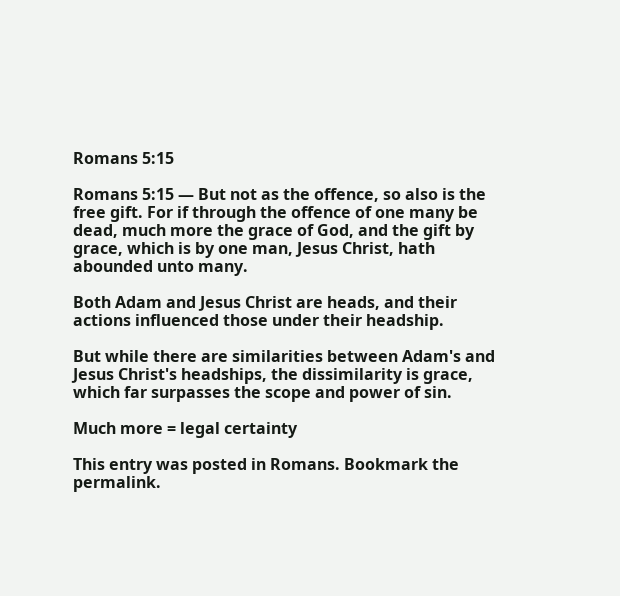Romans 5:15

Romans 5:15 — But not as the offence, so also is the free gift. For if through the offence of one many be dead, much more the grace of God, and the gift by grace, which is by one man, Jesus Christ, hath abounded unto many.

Both Adam and Jesus Christ are heads, and their actions influenced those under their headship.

But while there are similarities between Adam's and Jesus Christ's headships, the dissimilarity is grace, which far surpasses the scope and power of sin.

Much more = legal certainty

This entry was posted in Romans. Bookmark the permalink.